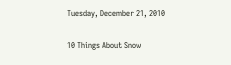Tuesday, December 21, 2010

10 Things About Snow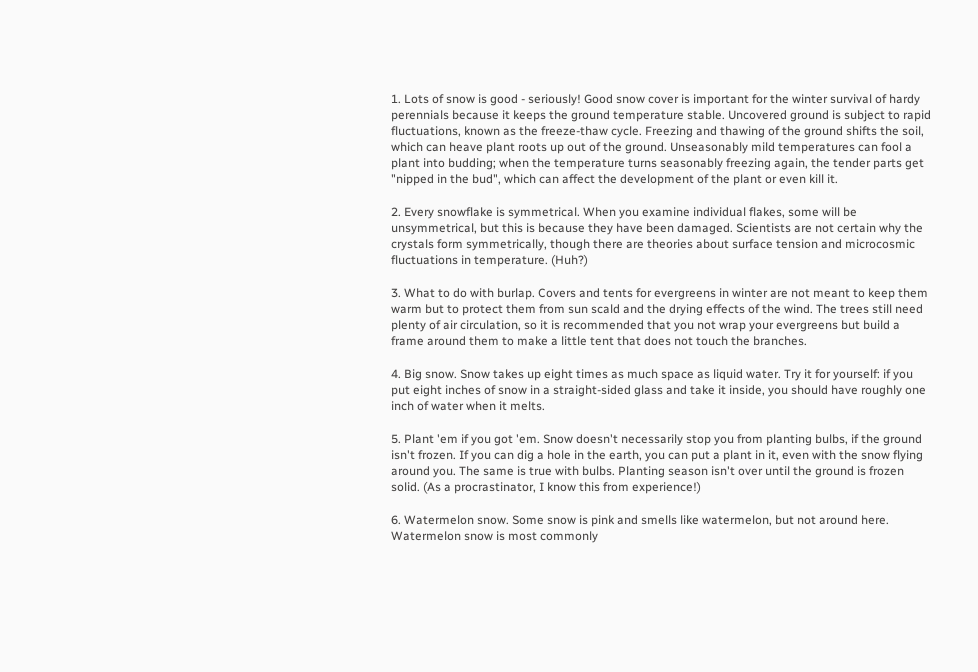1. Lots of snow is good - seriously! Good snow cover is important for the winter survival of hardy perennials because it keeps the ground temperature stable. Uncovered ground is subject to rapid fluctuations, known as the freeze-thaw cycle. Freezing and thawing of the ground shifts the soil, which can heave plant roots up out of the ground. Unseasonably mild temperatures can fool a plant into budding; when the temperature turns seasonably freezing again, the tender parts get "nipped in the bud", which can affect the development of the plant or even kill it.

2. Every snowflake is symmetrical. When you examine individual flakes, some will be unsymmetrical, but this is because they have been damaged. Scientists are not certain why the crystals form symmetrically, though there are theories about surface tension and microcosmic fluctuations in temperature. (Huh?)

3. What to do with burlap. Covers and tents for evergreens in winter are not meant to keep them warm but to protect them from sun scald and the drying effects of the wind. The trees still need plenty of air circulation, so it is recommended that you not wrap your evergreens but build a frame around them to make a little tent that does not touch the branches.

4. Big snow. Snow takes up eight times as much space as liquid water. Try it for yourself: if you put eight inches of snow in a straight-sided glass and take it inside, you should have roughly one inch of water when it melts.

5. Plant 'em if you got 'em. Snow doesn't necessarily stop you from planting bulbs, if the ground isn't frozen. If you can dig a hole in the earth, you can put a plant in it, even with the snow flying around you. The same is true with bulbs. Planting season isn't over until the ground is frozen solid. (As a procrastinator, I know this from experience!)

6. Watermelon snow. Some snow is pink and smells like watermelon, but not around here. Watermelon snow is most commonly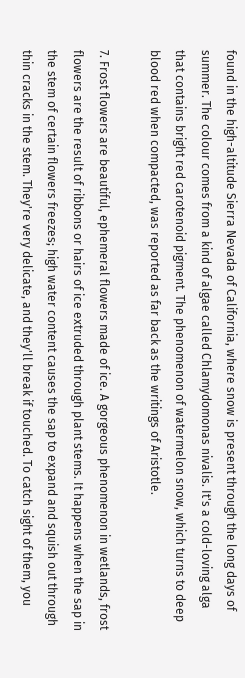found in the high-altitude Sierra Nevada of California, where snow is present through the long days of summer. The colour comes from a kind of algae called Chlamydomonas nivalis. It's a cold-loving alga that contains bright red carotenoid pigment. The phenomenon of watermelon snow, which turns to deep blood red when compacted, was reported as far back as the writings of Aristotle.

7. Frost flowers are beautiful, ephemeral flowers made of ice. A gorgeous phenomenon in wetlands, frost flowers are the result of ribbons or hairs of ice extruded through plant stems. It happens when the sap in the stem of certain flowers freezes; high water content causes the sap to expand and squish out through thin cracks in the stem. They're very delicate, and they'll break if touched. To catch sight of them, you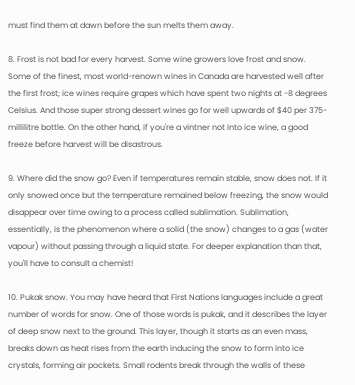must find them at dawn before the sun melts them away.

8. Frost is not bad for every harvest. Some wine growers love frost and snow. Some of the finest, most world-renown wines in Canada are harvested well after the first frost; ice wines require grapes which have spent two nights at -8 degrees Celsius. And those super strong dessert wines go for well upwards of $40 per 375-millilitre bottle. On the other hand, if you're a vintner not into ice wine, a good freeze before harvest will be disastrous.

9. Where did the snow go? Even if temperatures remain stable, snow does not. If it only snowed once but the temperature remained below freezing, the snow would disappear over time owing to a process called sublimation. Sublimation, essentially, is the phenomenon where a solid (the snow) changes to a gas (water vapour) without passing through a liquid state. For deeper explanation than that, you'll have to consult a chemist!

10. Pukak snow. You may have heard that First Nations languages include a great number of words for snow. One of those words is pukak, and it describes the layer of deep snow next to the ground. This layer, though it starts as an even mass, breaks down as heat rises from the earth inducing the snow to form into ice crystals, forming air pockets. Small rodents break through the walls of these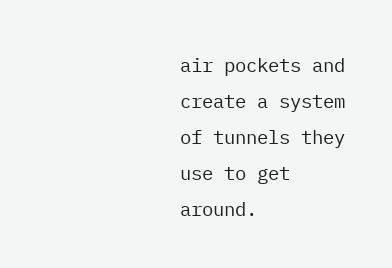air pockets and create a system of tunnels they use to get around.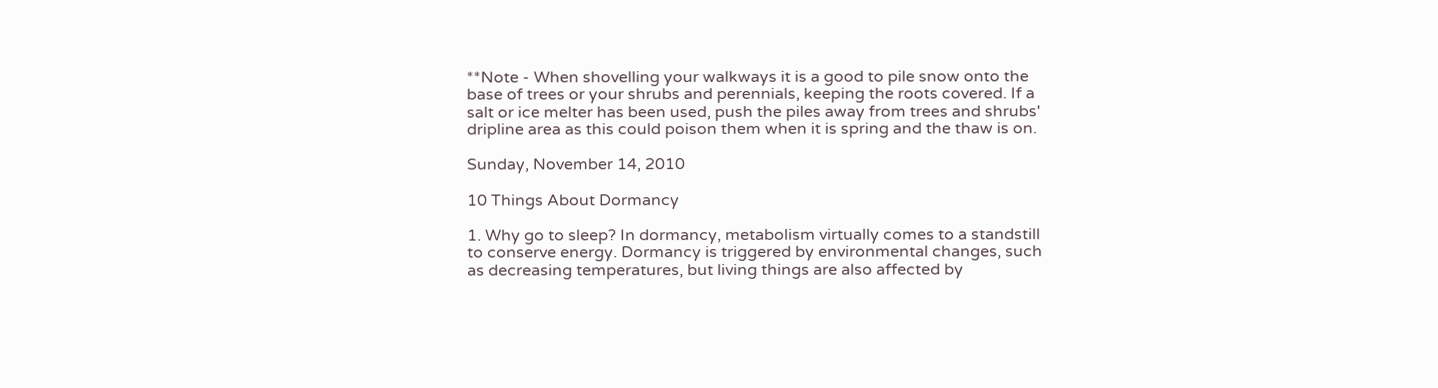**Note - When shovelling your walkways it is a good to pile snow onto the base of trees or your shrubs and perennials, keeping the roots covered. If a salt or ice melter has been used, push the piles away from trees and shrubs' dripline area as this could poison them when it is spring and the thaw is on.

Sunday, November 14, 2010

10 Things About Dormancy

1. Why go to sleep? In dormancy, metabolism virtually comes to a standstill to conserve energy. Dormancy is triggered by environmental changes, such as decreasing temperatures, but living things are also affected by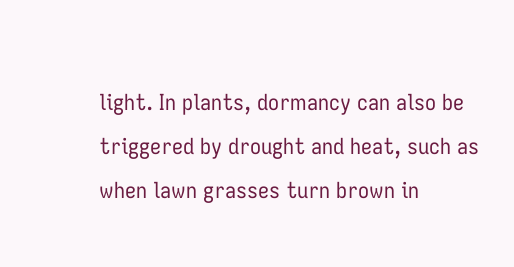light. In plants, dormancy can also be triggered by drought and heat, such as when lawn grasses turn brown in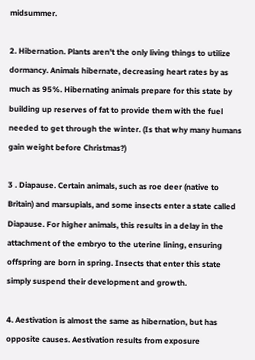midsummer.

2. Hibernation. Plants aren't the only living things to utilize dormancy. Animals hibernate, decreasing heart rates by as much as 95%. Hibernating animals prepare for this state by building up reserves of fat to provide them with the fuel needed to get through the winter. (Is that why many humans gain weight before Christmas?)

3 . Diapause. Certain animals, such as roe deer (native to Britain) and marsupials, and some insects enter a state called Diapause. For higher animals, this results in a delay in the attachment of the embryo to the uterine lining, ensuring offspring are born in spring. Insects that enter this state simply suspend their development and growth.

4. Aestivation is almost the same as hibernation, but has opposite causes. Aestivation results from exposure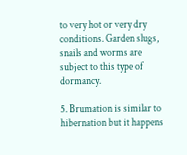to very hot or very dry conditions. Garden slugs, snails and worms are subject to this type of dormancy.

5. Brumation is similar to hibernation but it happens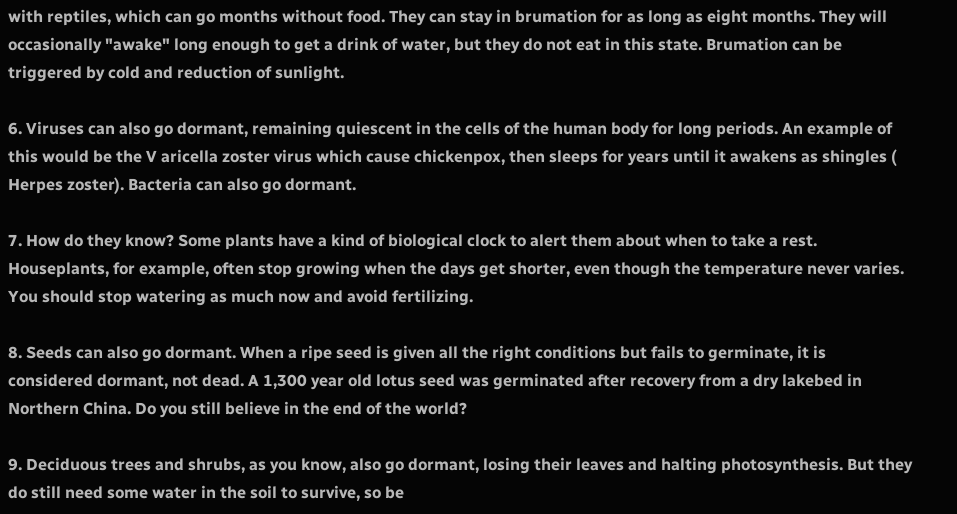with reptiles, which can go months without food. They can stay in brumation for as long as eight months. They will occasionally "awake" long enough to get a drink of water, but they do not eat in this state. Brumation can be triggered by cold and reduction of sunlight.

6. Viruses can also go dormant, remaining quiescent in the cells of the human body for long periods. An example of this would be the V aricella zoster virus which cause chickenpox, then sleeps for years until it awakens as shingles ( Herpes zoster). Bacteria can also go dormant.

7. How do they know? Some plants have a kind of biological clock to alert them about when to take a rest. Houseplants, for example, often stop growing when the days get shorter, even though the temperature never varies. You should stop watering as much now and avoid fertilizing.

8. Seeds can also go dormant. When a ripe seed is given all the right conditions but fails to germinate, it is considered dormant, not dead. A 1,300 year old lotus seed was germinated after recovery from a dry lakebed in Northern China. Do you still believe in the end of the world?

9. Deciduous trees and shrubs, as you know, also go dormant, losing their leaves and halting photosynthesis. But they do still need some water in the soil to survive, so be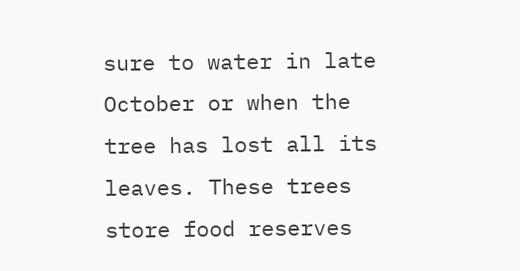sure to water in late October or when the tree has lost all its leaves. These trees store food reserves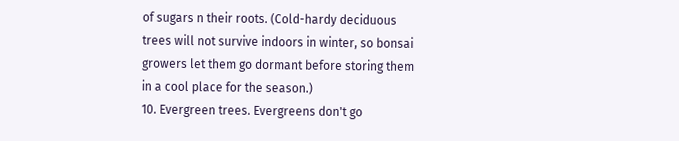of sugars n their roots. (Cold-hardy deciduous trees will not survive indoors in winter, so bonsai growers let them go dormant before storing them in a cool place for the season.)
10. Evergreen trees. Evergreens don't go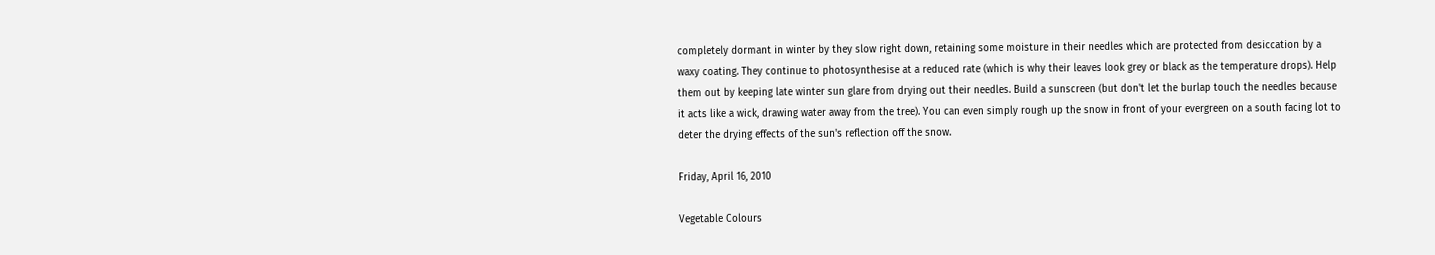completely dormant in winter by they slow right down, retaining some moisture in their needles which are protected from desiccation by a waxy coating. They continue to photosynthesise at a reduced rate (which is why their leaves look grey or black as the temperature drops). Help them out by keeping late winter sun glare from drying out their needles. Build a sunscreen (but don't let the burlap touch the needles because it acts like a wick, drawing water away from the tree). You can even simply rough up the snow in front of your evergreen on a south facing lot to deter the drying effects of the sun's reflection off the snow.

Friday, April 16, 2010

Vegetable Colours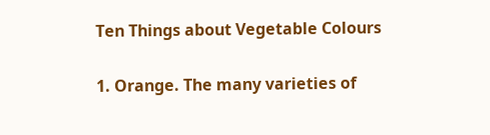Ten Things about Vegetable Colours

1. Orange. The many varieties of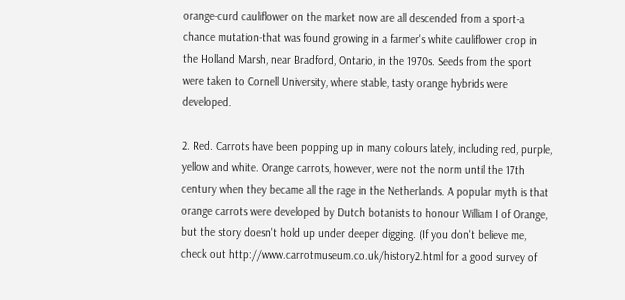orange-curd cauliflower on the market now are all descended from a sport-a chance mutation-that was found growing in a farmer's white cauliflower crop in the Holland Marsh, near Bradford, Ontario, in the 1970s. Seeds from the sport were taken to Cornell University, where stable, tasty orange hybrids were developed.

2. Red. Carrots have been popping up in many colours lately, including red, purple, yellow and white. Orange carrots, however, were not the norm until the 17th century when they became all the rage in the Netherlands. A popular myth is that orange carrots were developed by Dutch botanists to honour William I of Orange, but the story doesn't hold up under deeper digging. (If you don't believe me, check out http://www.carrotmuseum.co.uk/history2.html for a good survey of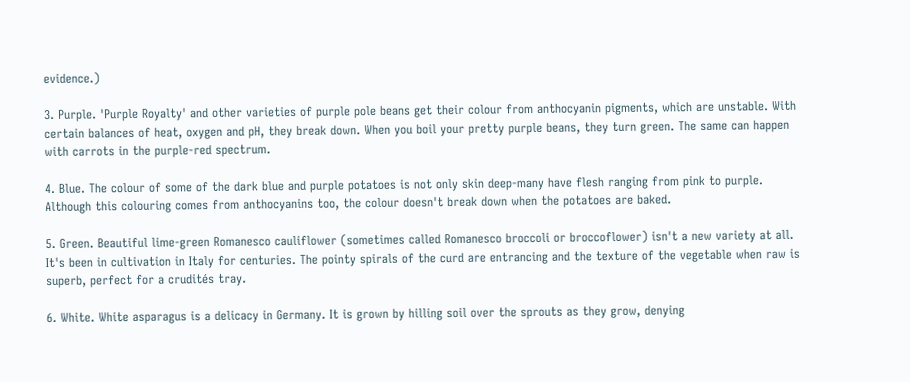evidence.)

3. Purple. 'Purple Royalty' and other varieties of purple pole beans get their colour from anthocyanin pigments, which are unstable. With certain balances of heat, oxygen and pH, they break down. When you boil your pretty purple beans, they turn green. The same can happen with carrots in the purple-red spectrum.

4. Blue. The colour of some of the dark blue and purple potatoes is not only skin deep-many have flesh ranging from pink to purple. Although this colouring comes from anthocyanins too, the colour doesn't break down when the potatoes are baked.

5. Green. Beautiful lime-green Romanesco cauliflower (sometimes called Romanesco broccoli or broccoflower) isn't a new variety at all. It's been in cultivation in Italy for centuries. The pointy spirals of the curd are entrancing and the texture of the vegetable when raw is superb, perfect for a crudités tray.

6. White. White asparagus is a delicacy in Germany. It is grown by hilling soil over the sprouts as they grow, denying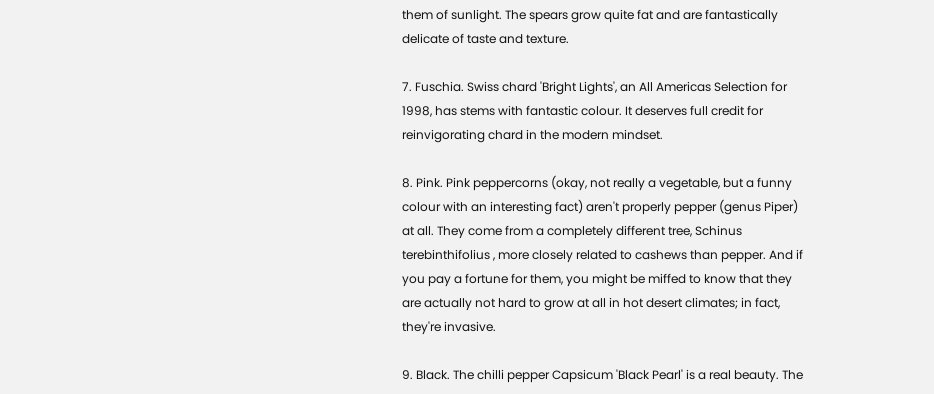them of sunlight. The spears grow quite fat and are fantastically delicate of taste and texture.

7. Fuschia. Swiss chard 'Bright Lights', an All Americas Selection for 1998, has stems with fantastic colour. It deserves full credit for reinvigorating chard in the modern mindset.

8. Pink. Pink peppercorns (okay, not really a vegetable, but a funny colour with an interesting fact) aren't properly pepper (genus Piper) at all. They come from a completely different tree, Schinus terebinthifolius , more closely related to cashews than pepper. And if you pay a fortune for them, you might be miffed to know that they are actually not hard to grow at all in hot desert climates; in fact, they're invasive.

9. Black. The chilli pepper Capsicum 'Black Pearl' is a real beauty. The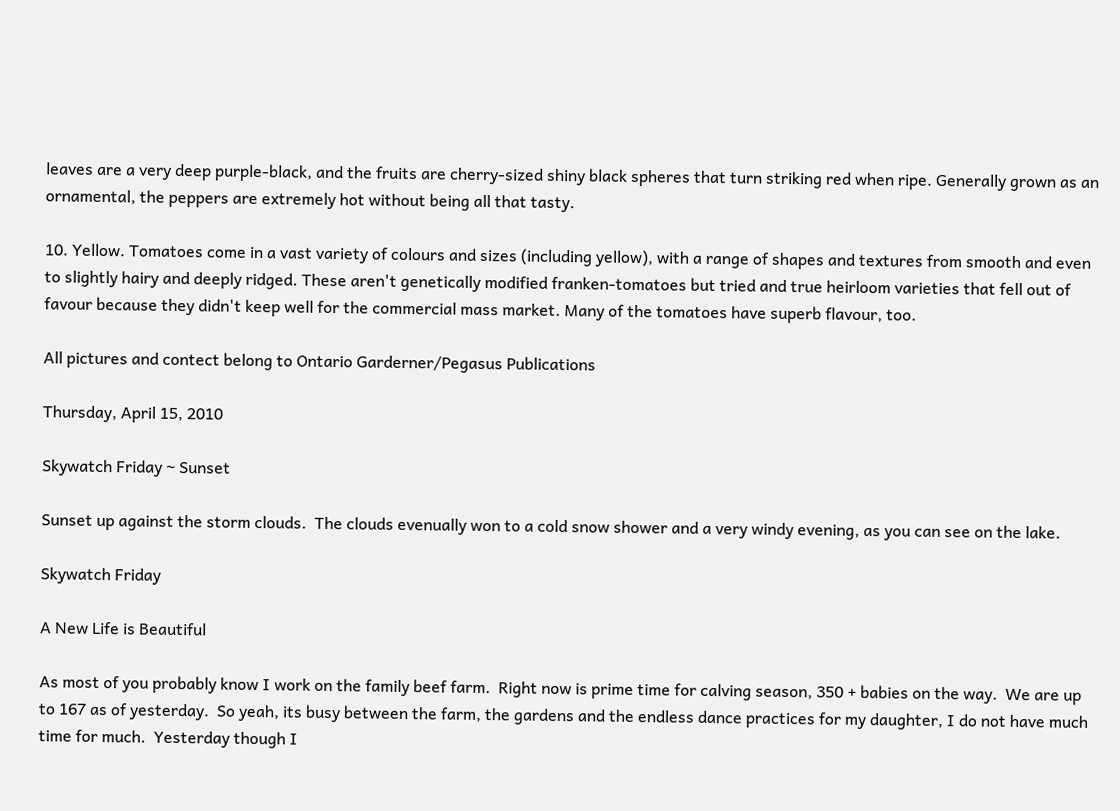leaves are a very deep purple-black, and the fruits are cherry-sized shiny black spheres that turn striking red when ripe. Generally grown as an ornamental, the peppers are extremely hot without being all that tasty.

10. Yellow. Tomatoes come in a vast variety of colours and sizes (including yellow), with a range of shapes and textures from smooth and even to slightly hairy and deeply ridged. These aren't genetically modified franken-tomatoes but tried and true heirloom varieties that fell out of favour because they didn't keep well for the commercial mass market. Many of the tomatoes have superb flavour, too.

All pictures and contect belong to Ontario Garderner/Pegasus Publications

Thursday, April 15, 2010

Skywatch Friday ~ Sunset

Sunset up against the storm clouds.  The clouds evenually won to a cold snow shower and a very windy evening, as you can see on the lake.

Skywatch Friday

A New Life is Beautiful

As most of you probably know I work on the family beef farm.  Right now is prime time for calving season, 350 + babies on the way.  We are up to 167 as of yesterday.  So yeah, its busy between the farm, the gardens and the endless dance practices for my daughter, I do not have much time for much.  Yesterday though I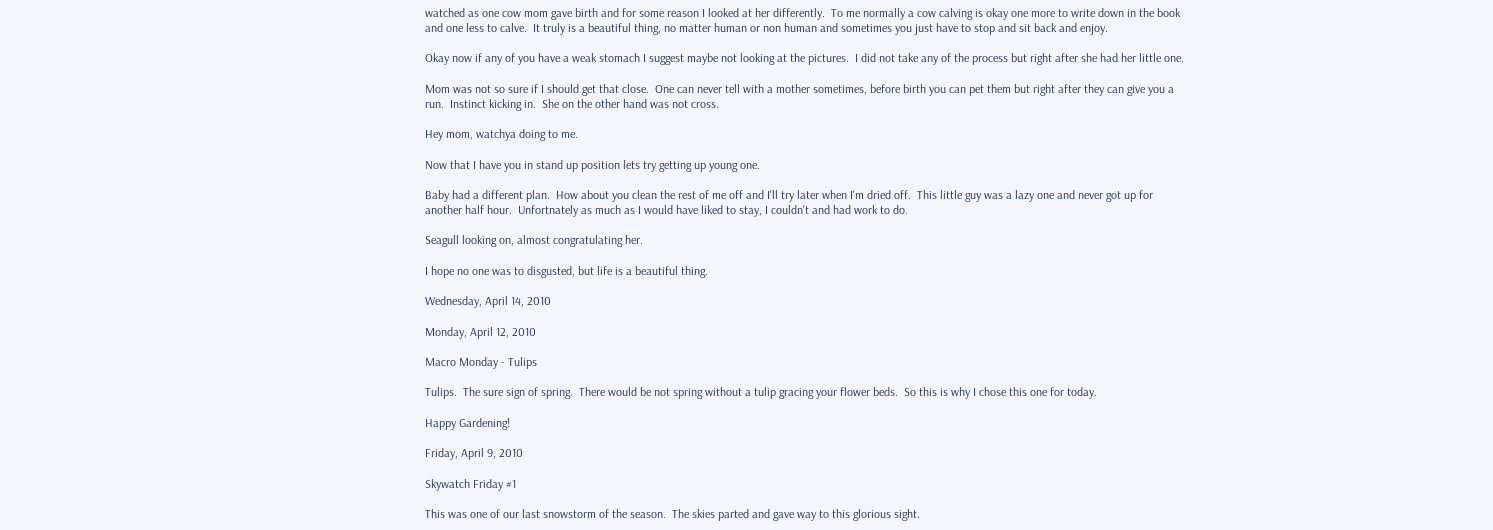watched as one cow mom gave birth and for some reason I looked at her differently.  To me normally a cow calving is okay one more to write down in the book and one less to calve.  It truly is a beautiful thing, no matter human or non human and sometimes you just have to stop and sit back and enjoy.

Okay now if any of you have a weak stomach I suggest maybe not looking at the pictures.  I did not take any of the process but right after she had her little one.

Mom was not so sure if I should get that close.  One can never tell with a mother sometimes, before birth you can pet them but right after they can give you a run.  Instinct kicking in.  She on the other hand was not cross.

Hey mom, watchya doing to me.

Now that I have you in stand up position lets try getting up young one.

Baby had a different plan.  How about you clean the rest of me off and I'll try later when I'm dried off.  This little guy was a lazy one and never got up for another half hour.  Unfortnately as much as I would have liked to stay, I couldn't and had work to do.

Seagull looking on, almost congratulating her.

I hope no one was to disgusted, but life is a beautiful thing.

Wednesday, April 14, 2010

Monday, April 12, 2010

Macro Monday - Tulips

Tulips.  The sure sign of spring.  There would be not spring without a tulip gracing your flower beds.  So this is why I chose this one for today.

Happy Gardening!

Friday, April 9, 2010

Skywatch Friday #1

This was one of our last snowstorm of the season.  The skies parted and gave way to this glorious sight.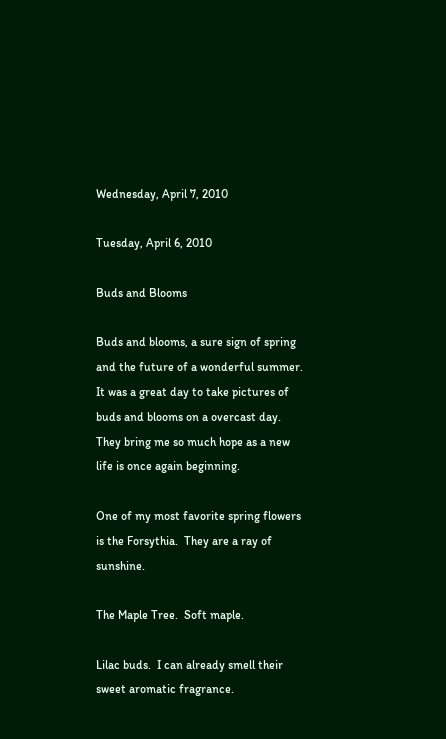Wednesday, April 7, 2010

Tuesday, April 6, 2010

Buds and Blooms

Buds and blooms, a sure sign of spring and the future of a wonderful summer.  It was a great day to take pictures of buds and blooms on a overcast day.  They bring me so much hope as a new life is once again beginning.

One of my most favorite spring flowers is the Forsythia.  They are a ray of sunshine.

The Maple Tree.  Soft maple.

Lilac buds.  I can already smell their sweet aromatic fragrance.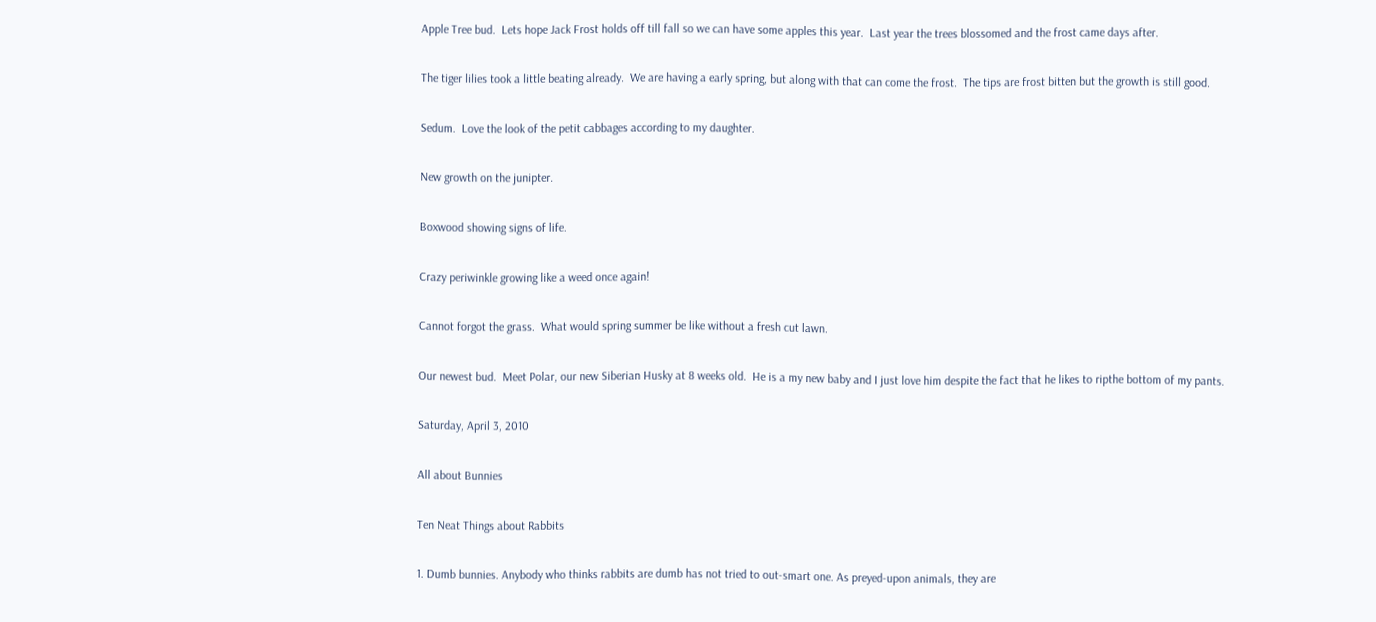Apple Tree bud.  Lets hope Jack Frost holds off till fall so we can have some apples this year.  Last year the trees blossomed and the frost came days after.

The tiger lilies took a little beating already.  We are having a early spring, but along with that can come the frost.  The tips are frost bitten but the growth is still good.

Sedum.  Love the look of the petit cabbages according to my daughter.

New growth on the junipter.

Boxwood showing signs of life.

Crazy periwinkle growing like a weed once again!

Cannot forgot the grass.  What would spring summer be like without a fresh cut lawn.

Our newest bud.  Meet Polar, our new Siberian Husky at 8 weeks old.  He is a my new baby and I just love him despite the fact that he likes to ripthe bottom of my pants.

Saturday, April 3, 2010

All about Bunnies

Ten Neat Things about Rabbits

1. Dumb bunnies. Anybody who thinks rabbits are dumb has not tried to out-smart one. As preyed-upon animals, they are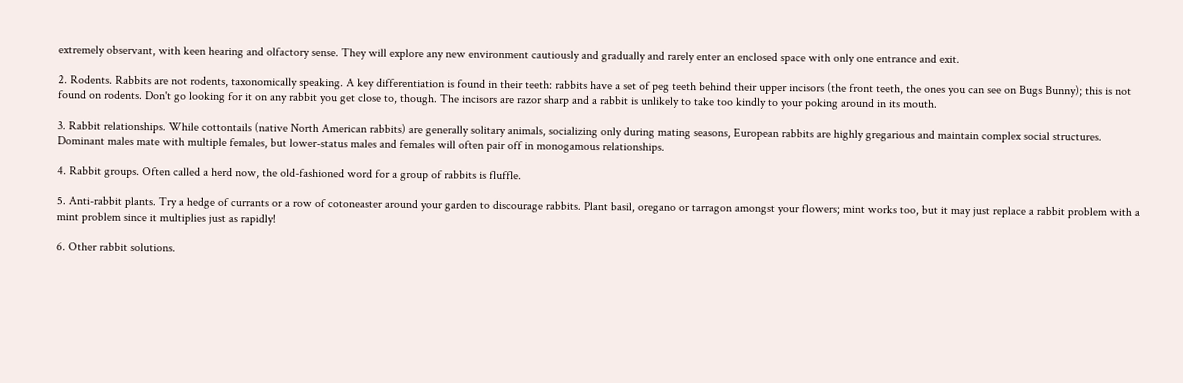extremely observant, with keen hearing and olfactory sense. They will explore any new environment cautiously and gradually and rarely enter an enclosed space with only one entrance and exit.

2. Rodents. Rabbits are not rodents, taxonomically speaking. A key differentiation is found in their teeth: rabbits have a set of peg teeth behind their upper incisors (the front teeth, the ones you can see on Bugs Bunny); this is not found on rodents. Don't go looking for it on any rabbit you get close to, though. The incisors are razor sharp and a rabbit is unlikely to take too kindly to your poking around in its mouth.

3. Rabbit relationships. While cottontails (native North American rabbits) are generally solitary animals, socializing only during mating seasons, European rabbits are highly gregarious and maintain complex social structures. Dominant males mate with multiple females, but lower-status males and females will often pair off in monogamous relationships.

4. Rabbit groups. Often called a herd now, the old-fashioned word for a group of rabbits is fluffle.

5. Anti-rabbit plants. Try a hedge of currants or a row of cotoneaster around your garden to discourage rabbits. Plant basil, oregano or tarragon amongst your flowers; mint works too, but it may just replace a rabbit problem with a mint problem since it multiplies just as rapidly!

6. Other rabbit solutions.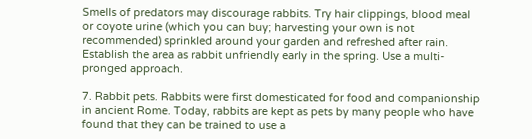Smells of predators may discourage rabbits. Try hair clippings, blood meal or coyote urine (which you can buy; harvesting your own is not recommended) sprinkled around your garden and refreshed after rain. Establish the area as rabbit unfriendly early in the spring. Use a multi-pronged approach.

7. Rabbit pets. Rabbits were first domesticated for food and companionship in ancient Rome. Today, rabbits are kept as pets by many people who have found that they can be trained to use a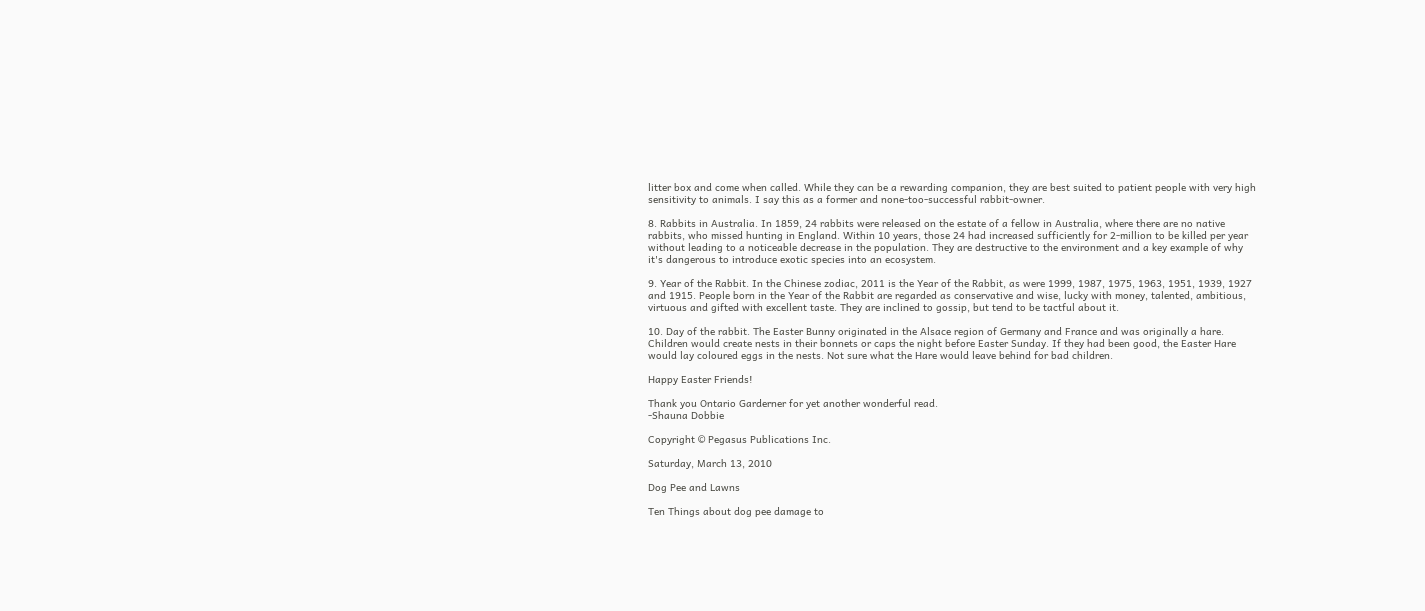litter box and come when called. While they can be a rewarding companion, they are best suited to patient people with very high sensitivity to animals. I say this as a former and none-too-successful rabbit-owner.

8. Rabbits in Australia. In 1859, 24 rabbits were released on the estate of a fellow in Australia, where there are no native rabbits, who missed hunting in England. Within 10 years, those 24 had increased sufficiently for 2-million to be killed per year without leading to a noticeable decrease in the population. They are destructive to the environment and a key example of why it's dangerous to introduce exotic species into an ecosystem.

9. Year of the Rabbit. In the Chinese zodiac, 2011 is the Year of the Rabbit, as were 1999, 1987, 1975, 1963, 1951, 1939, 1927 and 1915. People born in the Year of the Rabbit are regarded as conservative and wise, lucky with money, talented, ambitious, virtuous and gifted with excellent taste. They are inclined to gossip, but tend to be tactful about it.

10. Day of the rabbit. The Easter Bunny originated in the Alsace region of Germany and France and was originally a hare. Children would create nests in their bonnets or caps the night before Easter Sunday. If they had been good, the Easter Hare would lay coloured eggs in the nests. Not sure what the Hare would leave behind for bad children.

Happy Easter Friends!

Thank you Ontario Garderner for yet another wonderful read.
-Shauna Dobbie

Copyright © Pegasus Publications Inc.

Saturday, March 13, 2010

Dog Pee and Lawns

Ten Things about dog pee damage to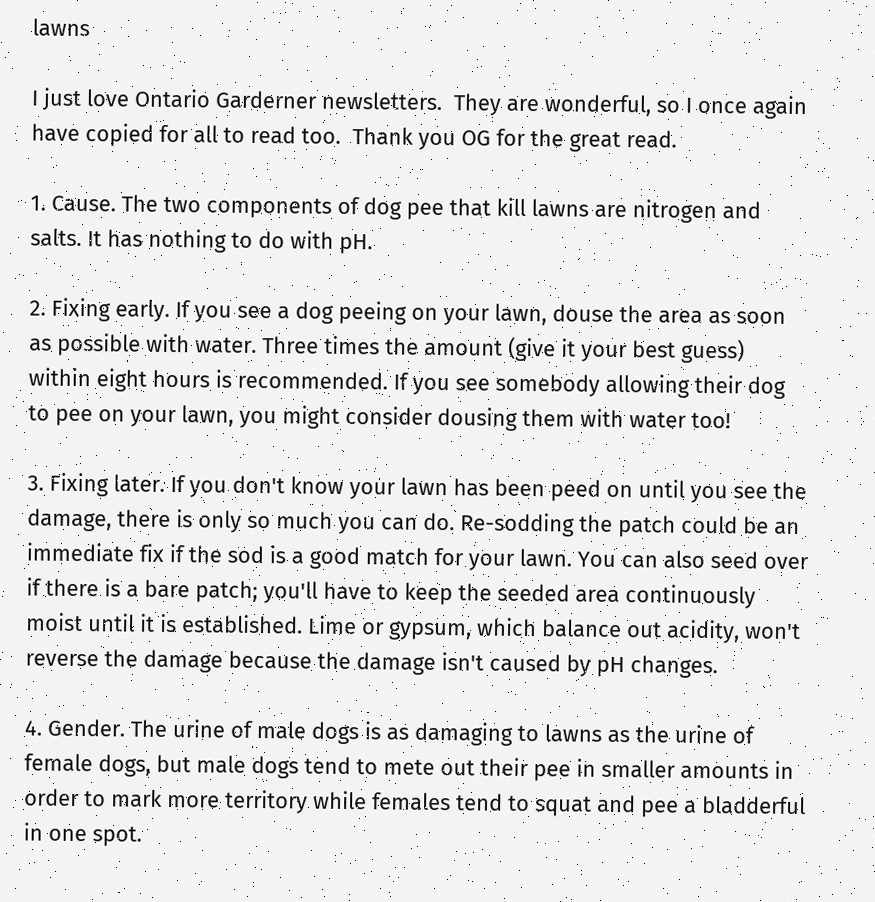lawns

I just love Ontario Garderner newsletters.  They are wonderful, so I once again have copied for all to read too.  Thank you OG for the great read.

1. Cause. The two components of dog pee that kill lawns are nitrogen and salts. It has nothing to do with pH.

2. Fixing early. If you see a dog peeing on your lawn, douse the area as soon as possible with water. Three times the amount (give it your best guess) within eight hours is recommended. If you see somebody allowing their dog to pee on your lawn, you might consider dousing them with water too!

3. Fixing later. If you don't know your lawn has been peed on until you see the damage, there is only so much you can do. Re-sodding the patch could be an immediate fix if the sod is a good match for your lawn. You can also seed over if there is a bare patch; you'll have to keep the seeded area continuously moist until it is established. Lime or gypsum, which balance out acidity, won't reverse the damage because the damage isn't caused by pH changes.

4. Gender. The urine of male dogs is as damaging to lawns as the urine of female dogs, but male dogs tend to mete out their pee in smaller amounts in order to mark more territory while females tend to squat and pee a bladderful in one spot.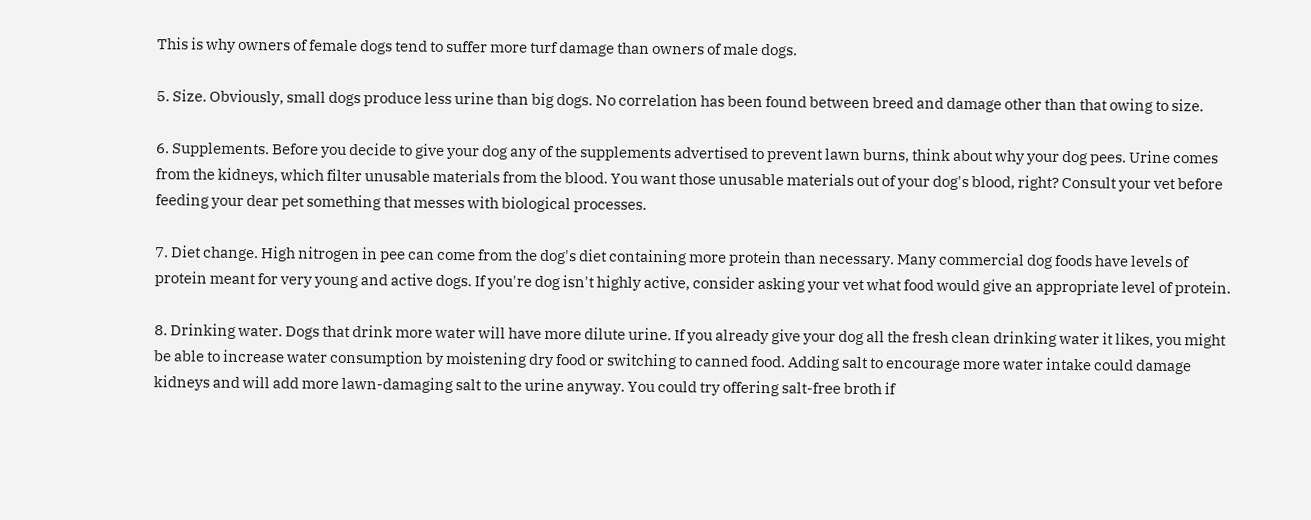This is why owners of female dogs tend to suffer more turf damage than owners of male dogs.

5. Size. Obviously, small dogs produce less urine than big dogs. No correlation has been found between breed and damage other than that owing to size.

6. Supplements. Before you decide to give your dog any of the supplements advertised to prevent lawn burns, think about why your dog pees. Urine comes from the kidneys, which filter unusable materials from the blood. You want those unusable materials out of your dog's blood, right? Consult your vet before feeding your dear pet something that messes with biological processes.

7. Diet change. High nitrogen in pee can come from the dog's diet containing more protein than necessary. Many commercial dog foods have levels of protein meant for very young and active dogs. If you're dog isn't highly active, consider asking your vet what food would give an appropriate level of protein.

8. Drinking water. Dogs that drink more water will have more dilute urine. If you already give your dog all the fresh clean drinking water it likes, you might be able to increase water consumption by moistening dry food or switching to canned food. Adding salt to encourage more water intake could damage kidneys and will add more lawn-damaging salt to the urine anyway. You could try offering salt-free broth if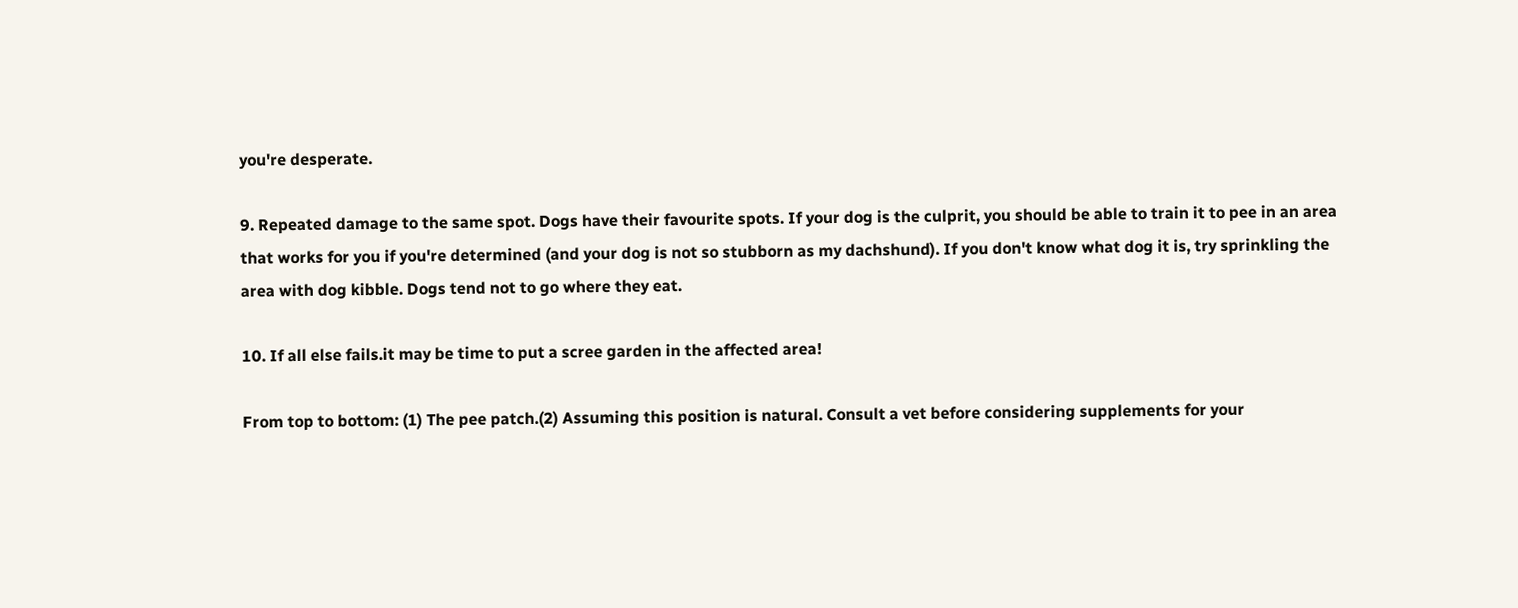you're desperate.

9. Repeated damage to the same spot. Dogs have their favourite spots. If your dog is the culprit, you should be able to train it to pee in an area that works for you if you're determined (and your dog is not so stubborn as my dachshund). If you don't know what dog it is, try sprinkling the area with dog kibble. Dogs tend not to go where they eat.

10. If all else fails.it may be time to put a scree garden in the affected area!

From top to bottom: (1) The pee patch.(2) Assuming this position is natural. Consult a vet before considering supplements for your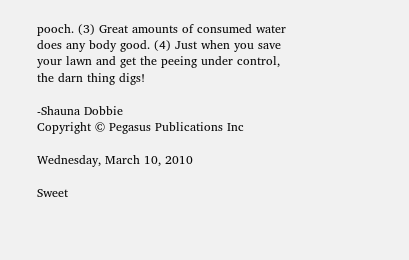pooch. (3) Great amounts of consumed water does any body good. (4) Just when you save your lawn and get the peeing under control, the darn thing digs!

-Shauna Dobbie
Copyright © Pegasus Publications Inc

Wednesday, March 10, 2010

Sweet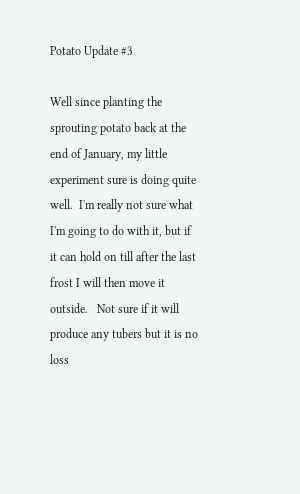Potato Update #3

Well since planting the sprouting potato back at the end of January, my little experiment sure is doing quite well.  I'm really not sure what I'm going to do with it, but if it can hold on till after the last frost I will then move it outside.   Not sure if it will produce any tubers but it is no loss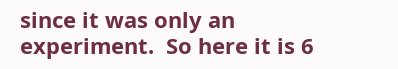since it was only an experiment.  So here it is 6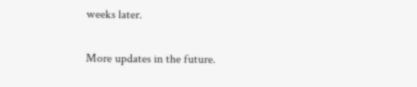weeks later.

More updates in the future.